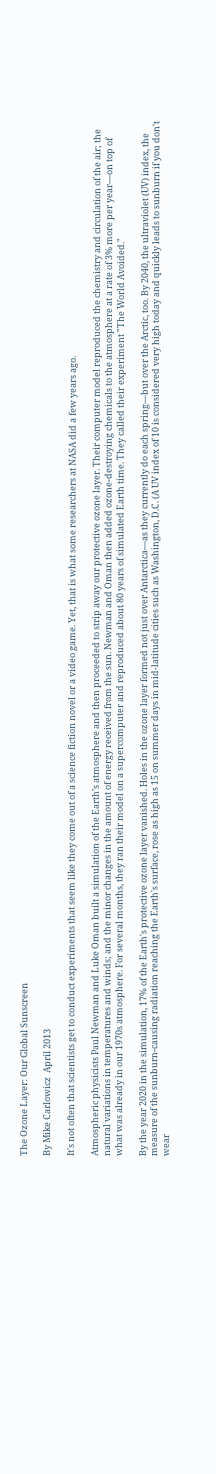The Ozone Layer: Our Global Sunscreen

By Mike Carlowicz  April 2013

It's not often that scientists get to conduct experiments that seem like they come out of a science fiction novel or a video game. Yet, that is what some researchers at NASA did a few years ago.

Atmospheric physicists Paul Newman and Luke Oman built a simulation of the Earth’s atmosphere and then proceeded to strip away our protective ozone layer. Their computer model reproduced the chemistry and circulation of the air; the natural variations in temperatures and winds; and the minor changes in the amount of energy received from the sun. Newman and Oman then added ozone-destroying chemicals to the atmosphere at a rate of 3% more per year—on top of what was already in our 1970s atmosphere. For several months, they ran their model on a supercomputer and reproduced about 80 years of simulated Earth time. They called their experiment "The World Avoided."

By the year 2020 in the simulation, 17% of the Earth's protective ozone layer vanished. Holes in the ozone layer formed not just over Antarctica—as they currently do each spring—but over the Arctic, too. By 2040, the ultraviolet (UV) index, the measure of the sunburn-causing radiation reaching the Earth's surface, rose as high as 15 on summer days in mid-latitude cities such as Washington, D.C. (A UV index of 10 is considered very high today and quickly leads to sunburn if you don't wear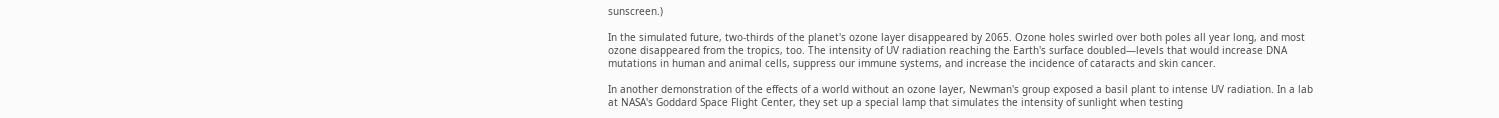sunscreen.)

In the simulated future, two-thirds of the planet's ozone layer disappeared by 2065. Ozone holes swirled over both poles all year long, and most ozone disappeared from the tropics, too. The intensity of UV radiation reaching the Earth's surface doubled—levels that would increase DNA mutations in human and animal cells, suppress our immune systems, and increase the incidence of cataracts and skin cancer.

In another demonstration of the effects of a world without an ozone layer, Newman's group exposed a basil plant to intense UV radiation. In a lab at NASA's Goddard Space Flight Center, they set up a special lamp that simulates the intensity of sunlight when testing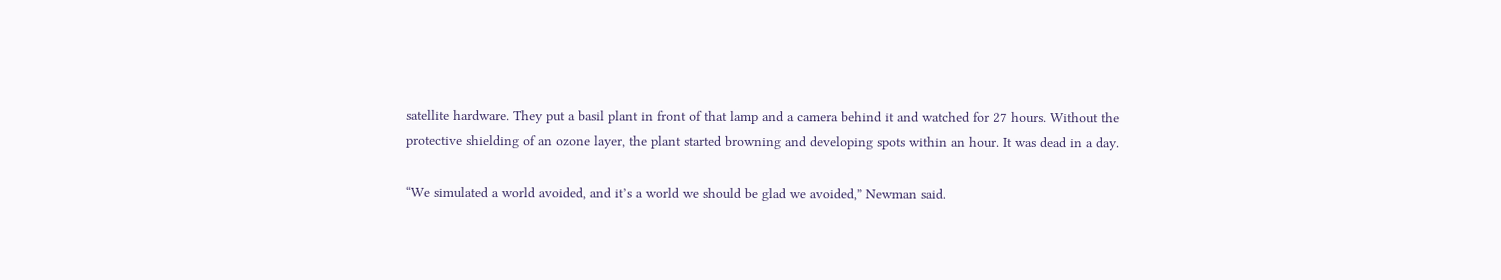satellite hardware. They put a basil plant in front of that lamp and a camera behind it and watched for 27 hours. Without the protective shielding of an ozone layer, the plant started browning and developing spots within an hour. It was dead in a day.

“We simulated a world avoided, and it’s a world we should be glad we avoided,” Newman said.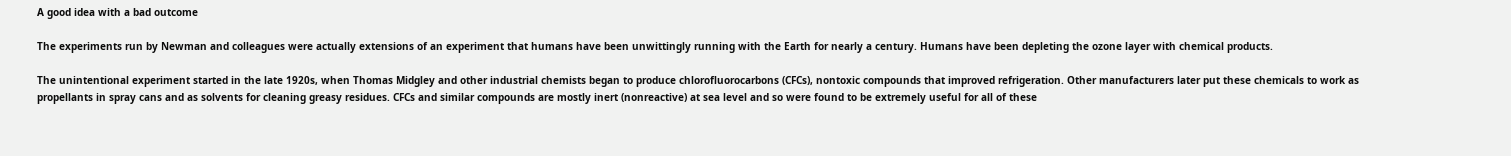A good idea with a bad outcome

The experiments run by Newman and colleagues were actually extensions of an experiment that humans have been unwittingly running with the Earth for nearly a century. Humans have been depleting the ozone layer with chemical products.

The unintentional experiment started in the late 1920s, when Thomas Midgley and other industrial chemists began to produce chlorofluorocarbons (CFCs), nontoxic compounds that improved refrigeration. Other manufacturers later put these chemicals to work as propellants in spray cans and as solvents for cleaning greasy residues. CFCs and similar compounds are mostly inert (nonreactive) at sea level and so were found to be extremely useful for all of these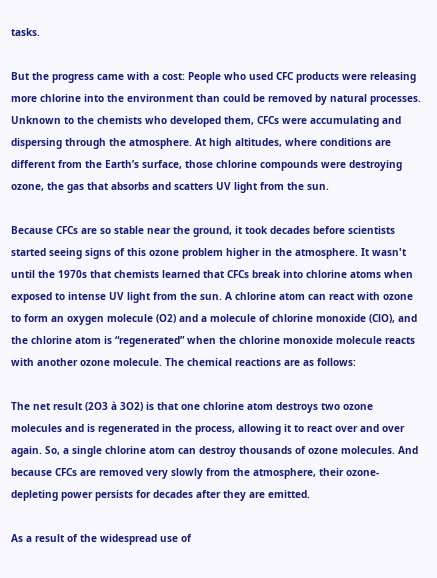tasks.

But the progress came with a cost: People who used CFC products were releasing more chlorine into the environment than could be removed by natural processes. Unknown to the chemists who developed them, CFCs were accumulating and dispersing through the atmosphere. At high altitudes, where conditions are different from the Earth’s surface, those chlorine compounds were destroying ozone, the gas that absorbs and scatters UV light from the sun.

Because CFCs are so stable near the ground, it took decades before scientists started seeing signs of this ozone problem higher in the atmosphere. It wasn't until the 1970s that chemists learned that CFCs break into chlorine atoms when exposed to intense UV light from the sun. A chlorine atom can react with ozone to form an oxygen molecule (O2) and a molecule of chlorine monoxide (ClO), and the chlorine atom is “regenerated” when the chlorine monoxide molecule reacts with another ozone molecule. The chemical reactions are as follows:

The net result (2O3 à 3O2) is that one chlorine atom destroys two ozone molecules and is regenerated in the process, allowing it to react over and over again. So, a single chlorine atom can destroy thousands of ozone molecules. And because CFCs are removed very slowly from the atmosphere, their ozone-depleting power persists for decades after they are emitted.

As a result of the widespread use of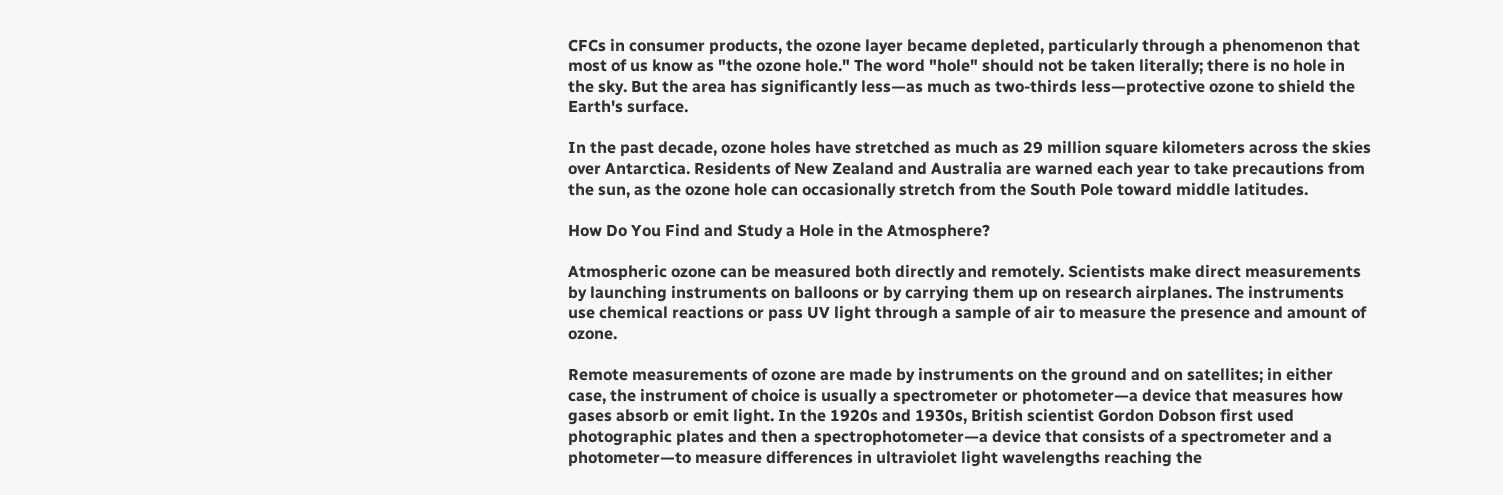CFCs in consumer products, the ozone layer became depleted, particularly through a phenomenon that most of us know as "the ozone hole." The word "hole" should not be taken literally; there is no hole in the sky. But the area has significantly less—as much as two-thirds less—protective ozone to shield the Earth's surface.

In the past decade, ozone holes have stretched as much as 29 million square kilometers across the skies over Antarctica. Residents of New Zealand and Australia are warned each year to take precautions from the sun, as the ozone hole can occasionally stretch from the South Pole toward middle latitudes.

How Do You Find and Study a Hole in the Atmosphere?

Atmospheric ozone can be measured both directly and remotely. Scientists make direct measurements by launching instruments on balloons or by carrying them up on research airplanes. The instruments use chemical reactions or pass UV light through a sample of air to measure the presence and amount of ozone.

Remote measurements of ozone are made by instruments on the ground and on satellites; in either case, the instrument of choice is usually a spectrometer or photometer—a device that measures how gases absorb or emit light. In the 1920s and 1930s, British scientist Gordon Dobson first used photographic plates and then a spectrophotometer—a device that consists of a spectrometer and a photometer—to measure differences in ultraviolet light wavelengths reaching the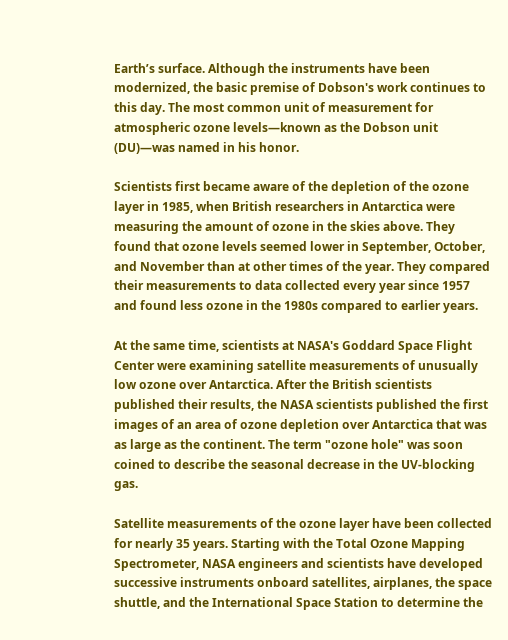Earth’s surface. Although the instruments have been modernized, the basic premise of Dobson's work continues to this day. The most common unit of measurement for atmospheric ozone levels—known as the Dobson unit (DU)—was named in his honor.

Scientists first became aware of the depletion of the ozone layer in 1985, when British researchers in Antarctica were measuring the amount of ozone in the skies above. They found that ozone levels seemed lower in September, October, and November than at other times of the year. They compared their measurements to data collected every year since 1957 and found less ozone in the 1980s compared to earlier years.

At the same time, scientists at NASA's Goddard Space Flight Center were examining satellite measurements of unusually low ozone over Antarctica. After the British scientists published their results, the NASA scientists published the first images of an area of ozone depletion over Antarctica that was as large as the continent. The term "ozone hole" was soon coined to describe the seasonal decrease in the UV-blocking gas.

Satellite measurements of the ozone layer have been collected for nearly 35 years. Starting with the Total Ozone Mapping Spectrometer, NASA engineers and scientists have developed successive instruments onboard satellites, airplanes, the space shuttle, and the International Space Station to determine the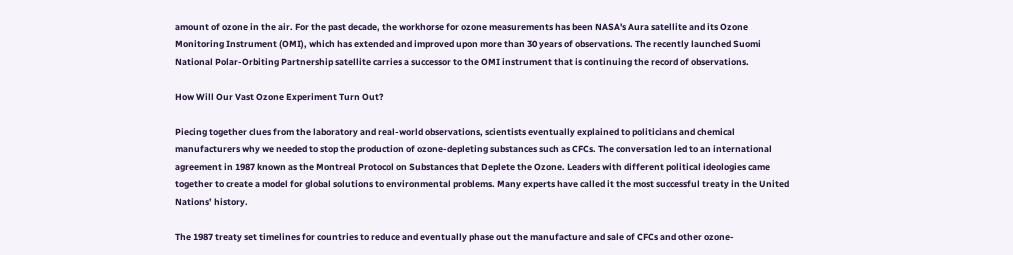amount of ozone in the air. For the past decade, the workhorse for ozone measurements has been NASA's Aura satellite and its Ozone Monitoring Instrument (OMI), which has extended and improved upon more than 30 years of observations. The recently launched Suomi National Polar-Orbiting Partnership satellite carries a successor to the OMI instrument that is continuing the record of observations.

How Will Our Vast Ozone Experiment Turn Out?

Piecing together clues from the laboratory and real-world observations, scientists eventually explained to politicians and chemical manufacturers why we needed to stop the production of ozone-depleting substances such as CFCs. The conversation led to an international agreement in 1987 known as the Montreal Protocol on Substances that Deplete the Ozone. Leaders with different political ideologies came together to create a model for global solutions to environmental problems. Many experts have called it the most successful treaty in the United Nations’ history.

The 1987 treaty set timelines for countries to reduce and eventually phase out the manufacture and sale of CFCs and other ozone-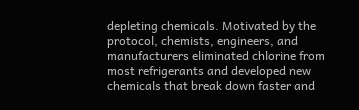depleting chemicals. Motivated by the protocol, chemists, engineers, and manufacturers eliminated chlorine from most refrigerants and developed new chemicals that break down faster and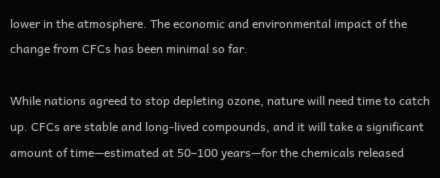lower in the atmosphere. The economic and environmental impact of the change from CFCs has been minimal so far.

While nations agreed to stop depleting ozone, nature will need time to catch up. CFCs are stable and long-lived compounds, and it will take a significant amount of time—estimated at 50–100 years—for the chemicals released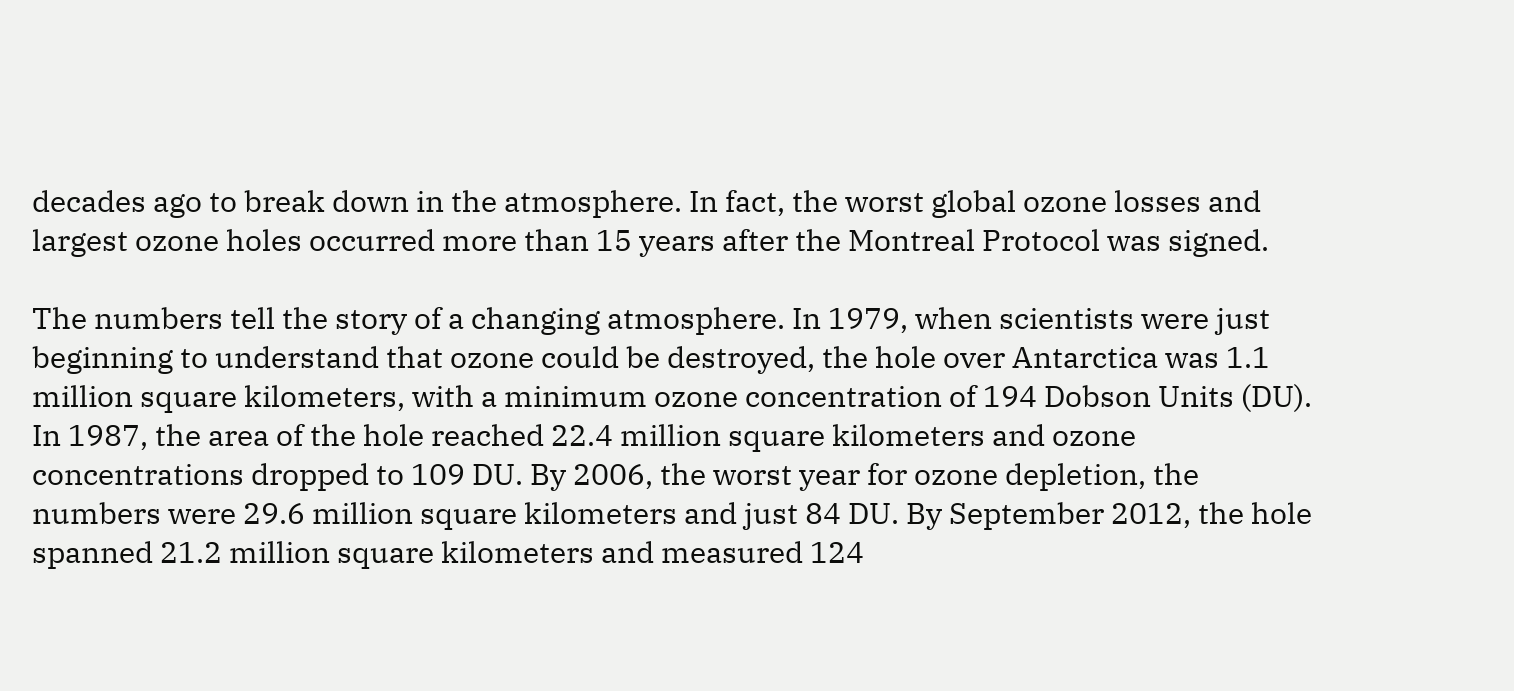decades ago to break down in the atmosphere. In fact, the worst global ozone losses and largest ozone holes occurred more than 15 years after the Montreal Protocol was signed.

The numbers tell the story of a changing atmosphere. In 1979, when scientists were just beginning to understand that ozone could be destroyed, the hole over Antarctica was 1.1 million square kilometers, with a minimum ozone concentration of 194 Dobson Units (DU). In 1987, the area of the hole reached 22.4 million square kilometers and ozone concentrations dropped to 109 DU. By 2006, the worst year for ozone depletion, the numbers were 29.6 million square kilometers and just 84 DU. By September 2012, the hole spanned 21.2 million square kilometers and measured 124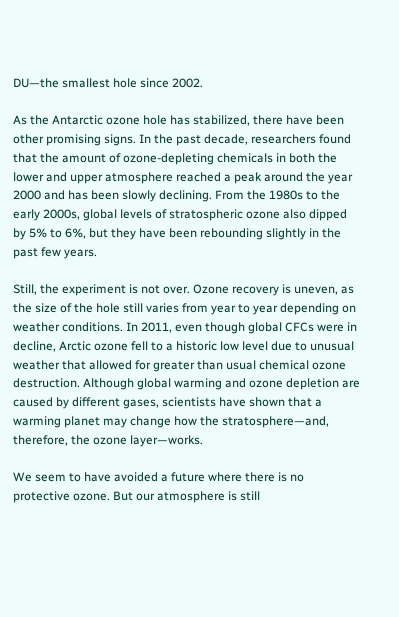DU—the smallest hole since 2002.

As the Antarctic ozone hole has stabilized, there have been other promising signs. In the past decade, researchers found that the amount of ozone-depleting chemicals in both the lower and upper atmosphere reached a peak around the year 2000 and has been slowly declining. From the 1980s to the early 2000s, global levels of stratospheric ozone also dipped by 5% to 6%, but they have been rebounding slightly in the past few years.

Still, the experiment is not over. Ozone recovery is uneven, as the size of the hole still varies from year to year depending on weather conditions. In 2011, even though global CFCs were in decline, Arctic ozone fell to a historic low level due to unusual weather that allowed for greater than usual chemical ozone destruction. Although global warming and ozone depletion are caused by different gases, scientists have shown that a warming planet may change how the stratosphere—and, therefore, the ozone layer—works.

We seem to have avoided a future where there is no protective ozone. But our atmosphere is still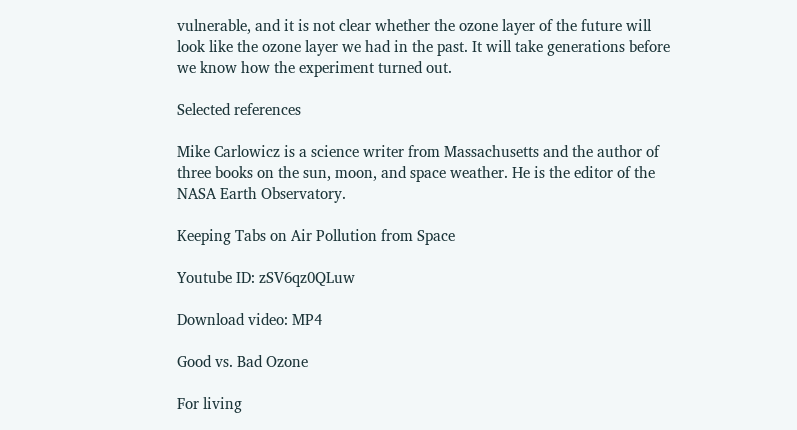vulnerable, and it is not clear whether the ozone layer of the future will look like the ozone layer we had in the past. It will take generations before we know how the experiment turned out.

Selected references

Mike Carlowicz is a science writer from Massachusetts and the author of three books on the sun, moon, and space weather. He is the editor of the NASA Earth Observatory.

Keeping Tabs on Air Pollution from Space

Youtube ID: zSV6qz0QLuw

Download video: MP4

Good vs. Bad Ozone

For living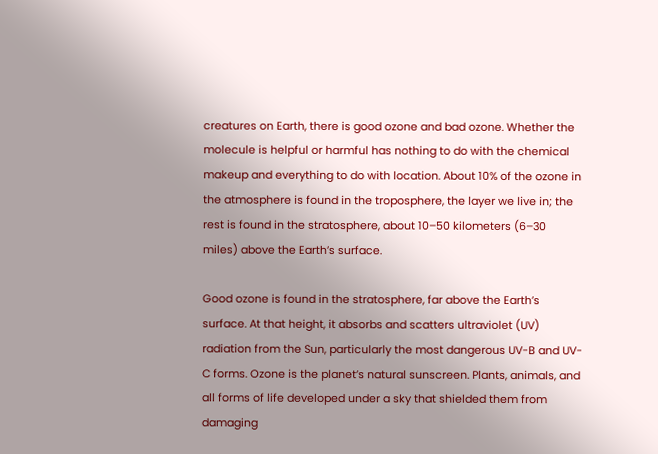creatures on Earth, there is good ozone and bad ozone. Whether the molecule is helpful or harmful has nothing to do with the chemical makeup and everything to do with location. About 10% of the ozone in the atmosphere is found in the troposphere, the layer we live in; the rest is found in the stratosphere, about 10–50 kilometers (6–30 miles) above the Earth’s surface.

Good ozone is found in the stratosphere, far above the Earth’s surface. At that height, it absorbs and scatters ultraviolet (UV) radiation from the Sun, particularly the most dangerous UV-B and UV-C forms. Ozone is the planet’s natural sunscreen. Plants, animals, and all forms of life developed under a sky that shielded them from damaging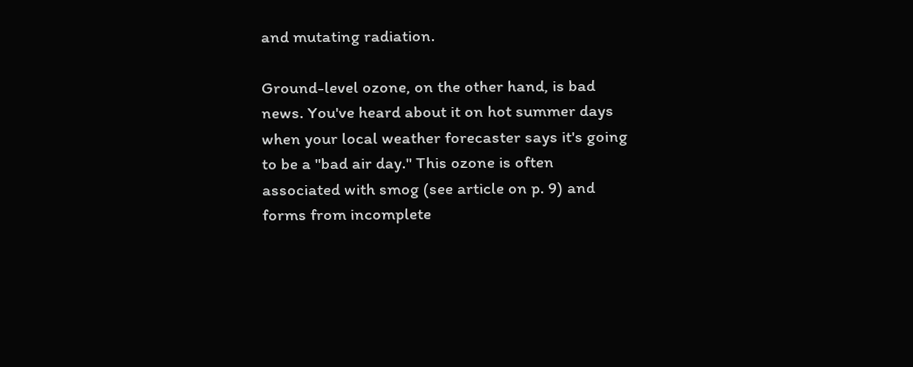and mutating radiation.

Ground-level ozone, on the other hand, is bad news. You've heard about it on hot summer days when your local weather forecaster says it's going to be a "bad air day." This ozone is often associated with smog (see article on p. 9) and forms from incomplete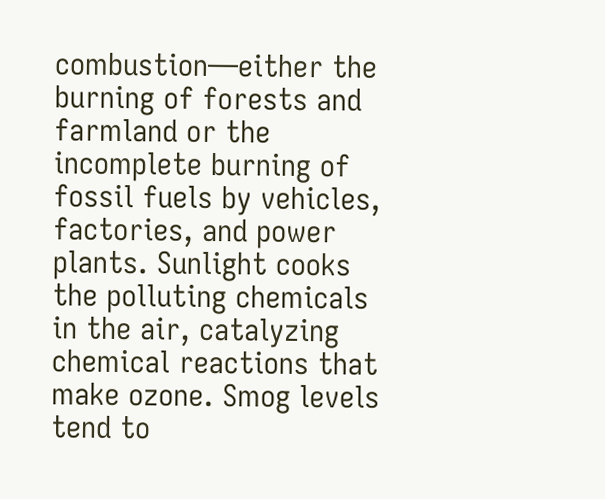combustion—either the burning of forests and farmland or the incomplete burning of fossil fuels by vehicles, factories, and power plants. Sunlight cooks the polluting chemicals in the air, catalyzing chemical reactions that make ozone. Smog levels tend to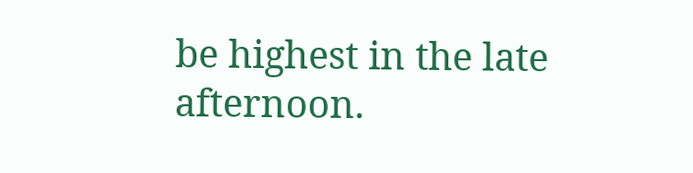be highest in the late afternoon.